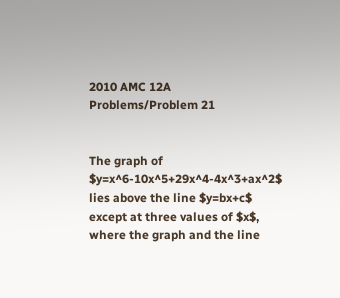2010 AMC 12A Problems/Problem 21


The graph of $y=x^6-10x^5+29x^4-4x^3+ax^2$ lies above the line $y=bx+c$ except at three values of $x$, where the graph and the line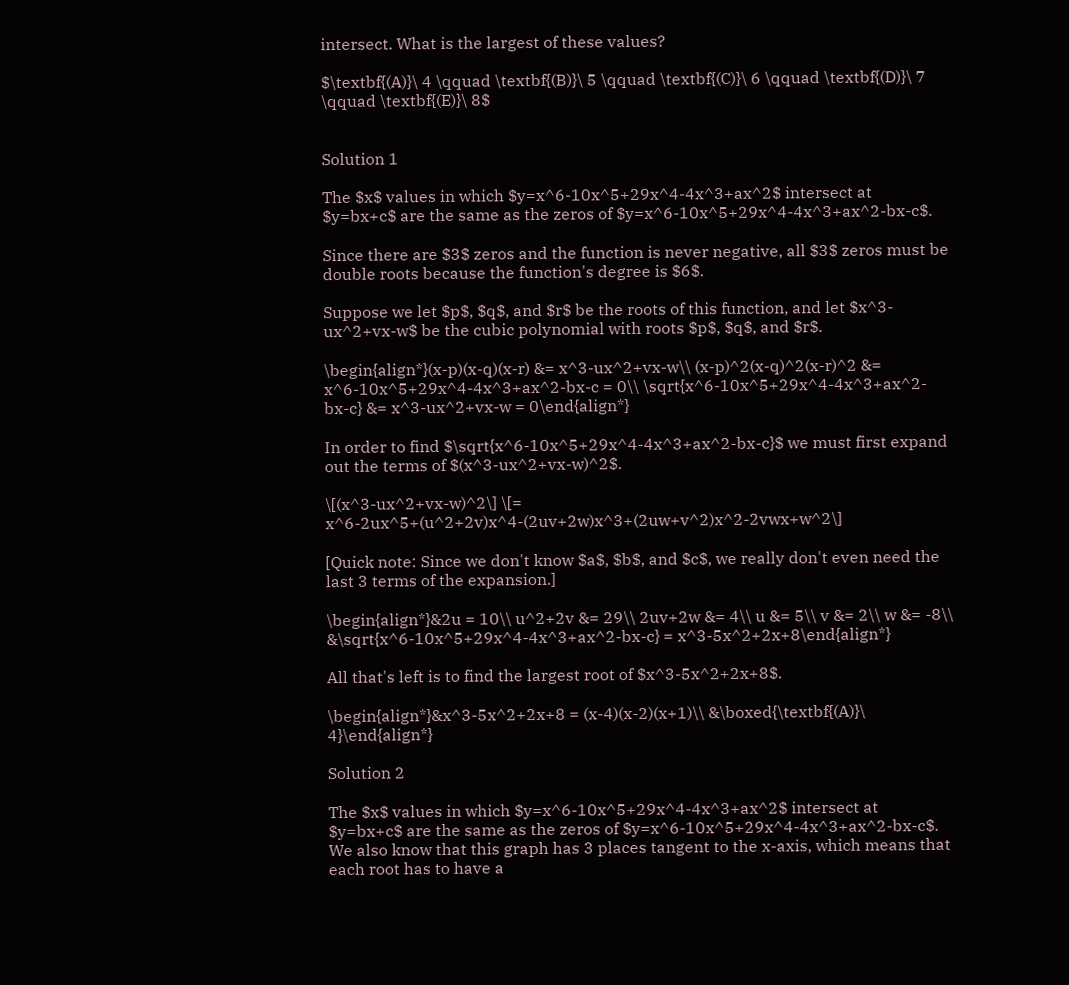intersect. What is the largest of these values?

$\textbf{(A)}\ 4 \qquad \textbf{(B)}\ 5 \qquad \textbf{(C)}\ 6 \qquad \textbf{(D)}\ 7 \qquad \textbf{(E)}\ 8$


Solution 1

The $x$ values in which $y=x^6-10x^5+29x^4-4x^3+ax^2$ intersect at $y=bx+c$ are the same as the zeros of $y=x^6-10x^5+29x^4-4x^3+ax^2-bx-c$.

Since there are $3$ zeros and the function is never negative, all $3$ zeros must be double roots because the function's degree is $6$.

Suppose we let $p$, $q$, and $r$ be the roots of this function, and let $x^3-ux^2+vx-w$ be the cubic polynomial with roots $p$, $q$, and $r$.

\begin{align*}(x-p)(x-q)(x-r) &= x^3-ux^2+vx-w\\ (x-p)^2(x-q)^2(x-r)^2 &= x^6-10x^5+29x^4-4x^3+ax^2-bx-c = 0\\ \sqrt{x^6-10x^5+29x^4-4x^3+ax^2-bx-c} &= x^3-ux^2+vx-w = 0\end{align*}

In order to find $\sqrt{x^6-10x^5+29x^4-4x^3+ax^2-bx-c}$ we must first expand out the terms of $(x^3-ux^2+vx-w)^2$.

\[(x^3-ux^2+vx-w)^2\] \[= x^6-2ux^5+(u^2+2v)x^4-(2uv+2w)x^3+(2uw+v^2)x^2-2vwx+w^2\]

[Quick note: Since we don't know $a$, $b$, and $c$, we really don't even need the last 3 terms of the expansion.]

\begin{align*}&2u = 10\\ u^2+2v &= 29\\ 2uv+2w &= 4\\ u &= 5\\ v &= 2\\ w &= -8\\ &\sqrt{x^6-10x^5+29x^4-4x^3+ax^2-bx-c} = x^3-5x^2+2x+8\end{align*}

All that's left is to find the largest root of $x^3-5x^2+2x+8$.

\begin{align*}&x^3-5x^2+2x+8 = (x-4)(x-2)(x+1)\\ &\boxed{\textbf{(A)}\ 4}\end{align*}

Solution 2

The $x$ values in which $y=x^6-10x^5+29x^4-4x^3+ax^2$ intersect at $y=bx+c$ are the same as the zeros of $y=x^6-10x^5+29x^4-4x^3+ax^2-bx-c$. We also know that this graph has 3 places tangent to the x-axis, which means that each root has to have a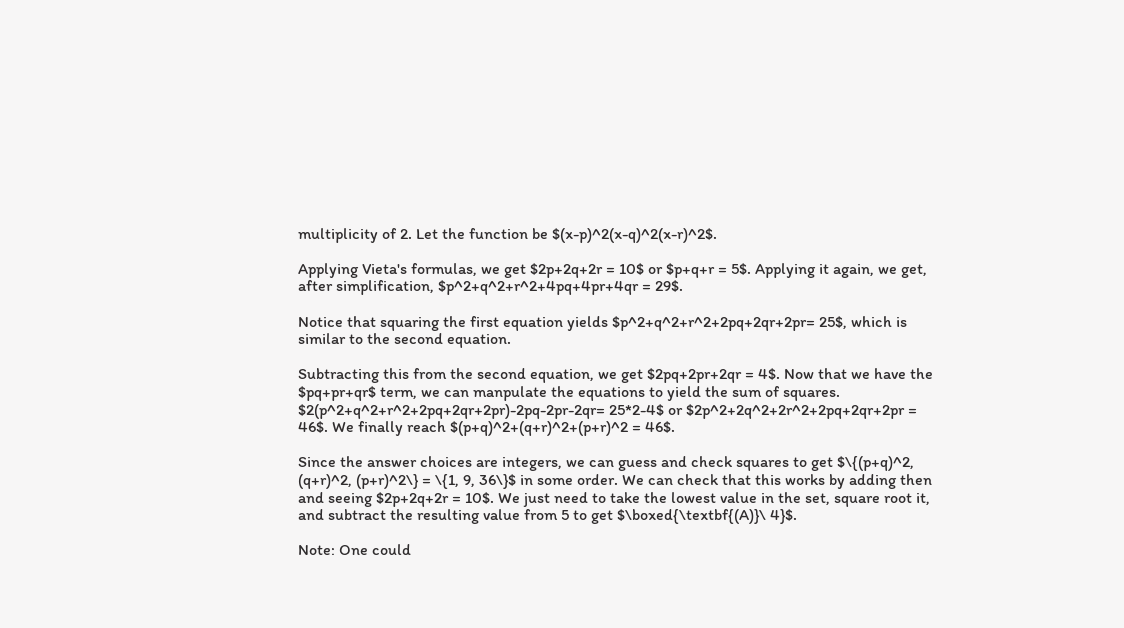multiplicity of 2. Let the function be $(x-p)^2(x-q)^2(x-r)^2$.

Applying Vieta's formulas, we get $2p+2q+2r = 10$ or $p+q+r = 5$. Applying it again, we get, after simplification, $p^2+q^2+r^2+4pq+4pr+4qr = 29$.

Notice that squaring the first equation yields $p^2+q^2+r^2+2pq+2qr+2pr= 25$, which is similar to the second equation.

Subtracting this from the second equation, we get $2pq+2pr+2qr = 4$. Now that we have the $pq+pr+qr$ term, we can manpulate the equations to yield the sum of squares. $2(p^2+q^2+r^2+2pq+2qr+2pr)-2pq-2pr-2qr= 25*2-4$ or $2p^2+2q^2+2r^2+2pq+2qr+2pr = 46$. We finally reach $(p+q)^2+(q+r)^2+(p+r)^2 = 46$.

Since the answer choices are integers, we can guess and check squares to get $\{(p+q)^2, (q+r)^2, (p+r)^2\} = \{1, 9, 36\}$ in some order. We can check that this works by adding then and seeing $2p+2q+2r = 10$. We just need to take the lowest value in the set, square root it, and subtract the resulting value from 5 to get $\boxed{\textbf{(A)}\ 4}$.

Note: One could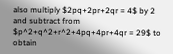also multiply $2pq+2pr+2qr = 4$ by 2 and subtract from $p^2+q^2+r^2+4pq+4pr+4qr = 29$ to obtain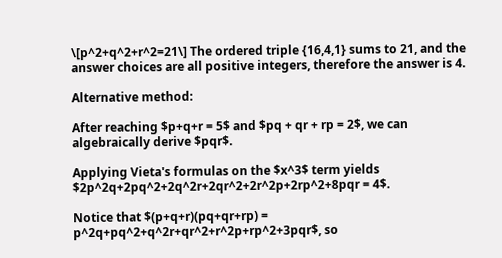\[p^2+q^2+r^2=21\] The ordered triple {16,4,1} sums to 21, and the answer choices are all positive integers, therefore the answer is 4.

Alternative method:

After reaching $p+q+r = 5$ and $pq + qr + rp = 2$, we can algebraically derive $pqr$.

Applying Vieta's formulas on the $x^3$ term yields $2p^2q+2pq^2+2q^2r+2qr^2+2r^2p+2rp^2+8pqr = 4$.

Notice that $(p+q+r)(pq+qr+rp) = p^2q+pq^2+q^2r+qr^2+r^2p+rp^2+3pqr$, so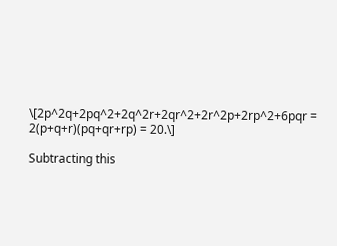\[2p^2q+2pq^2+2q^2r+2qr^2+2r^2p+2rp^2+6pqr = 2(p+q+r)(pq+qr+rp) = 20.\]

Subtracting this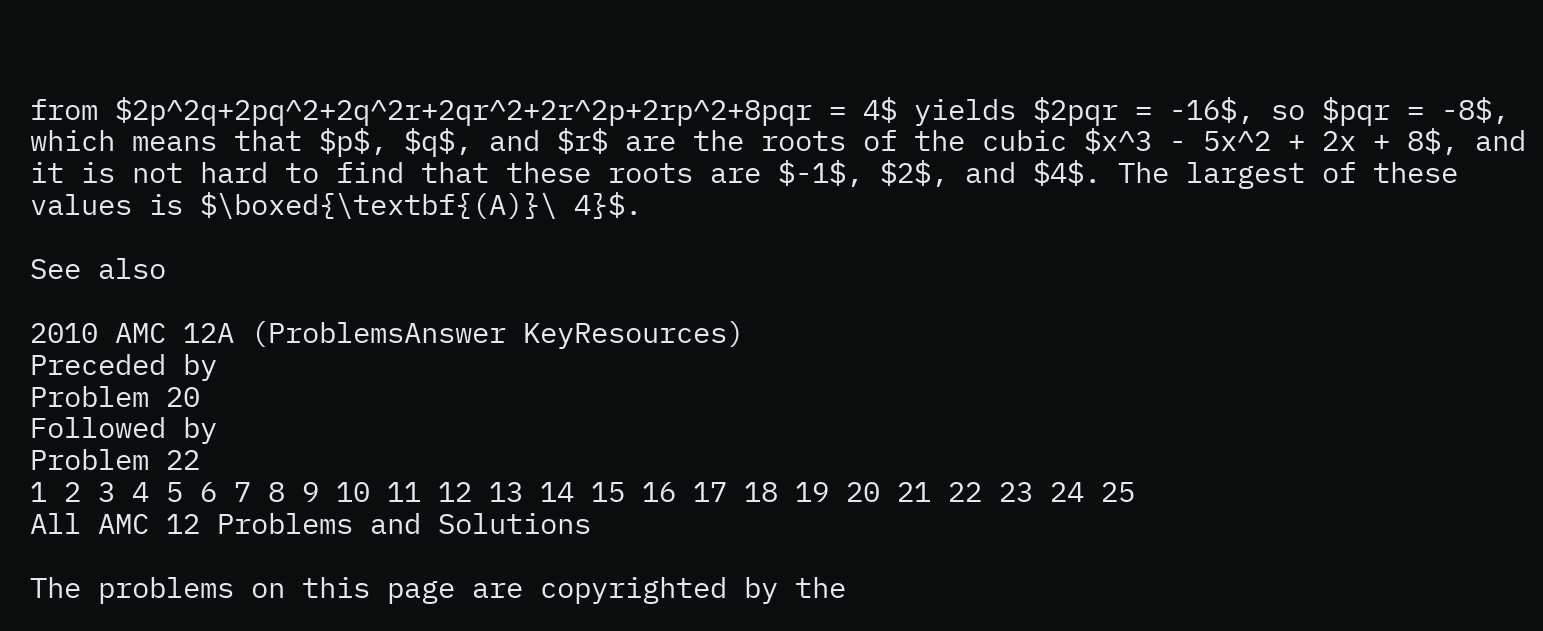from $2p^2q+2pq^2+2q^2r+2qr^2+2r^2p+2rp^2+8pqr = 4$ yields $2pqr = -16$, so $pqr = -8$, which means that $p$, $q$, and $r$ are the roots of the cubic $x^3 - 5x^2 + 2x + 8$, and it is not hard to find that these roots are $-1$, $2$, and $4$. The largest of these values is $\boxed{\textbf{(A)}\ 4}$.

See also

2010 AMC 12A (ProblemsAnswer KeyResources)
Preceded by
Problem 20
Followed by
Problem 22
1 2 3 4 5 6 7 8 9 10 11 12 13 14 15 16 17 18 19 20 21 22 23 24 25
All AMC 12 Problems and Solutions

The problems on this page are copyrighted by the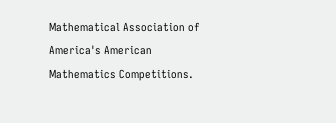Mathematical Association of America's American Mathematics Competitions.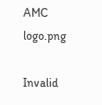AMC logo.png

Invalid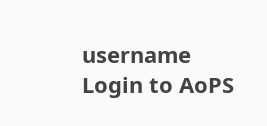username
Login to AoPS